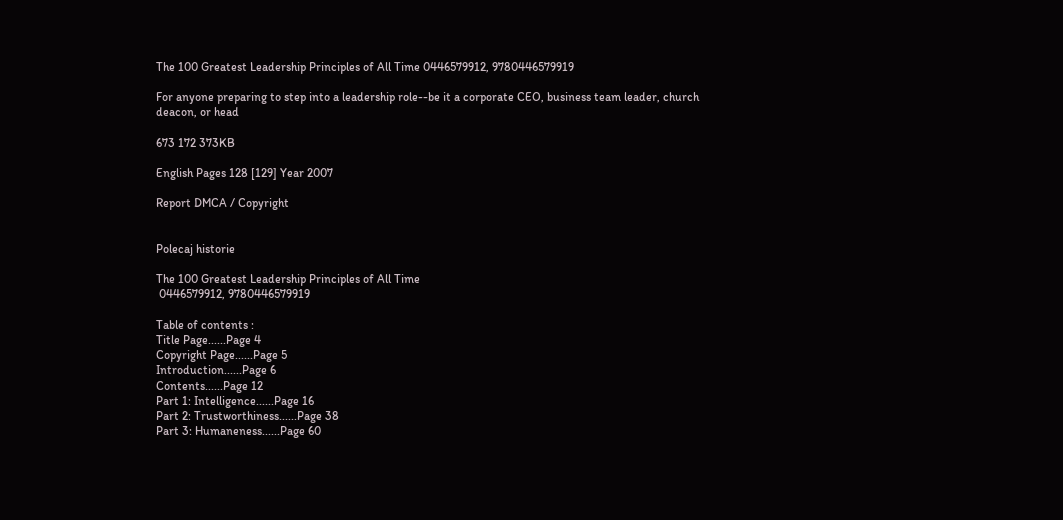The 100 Greatest Leadership Principles of All Time 0446579912, 9780446579919

For anyone preparing to step into a leadership role--be it a corporate CEO, business team leader, church deacon, or head

673 172 373KB

English Pages 128 [129] Year 2007

Report DMCA / Copyright


Polecaj historie

The 100 Greatest Leadership Principles of All Time
 0446579912, 9780446579919

Table of contents :
Title Page......Page 4
Copyright Page......Page 5
Introduction......Page 6
Contents......Page 12
Part 1: Intelligence......Page 16
Part 2: Trustworthiness......Page 38
Part 3: Humaneness......Page 60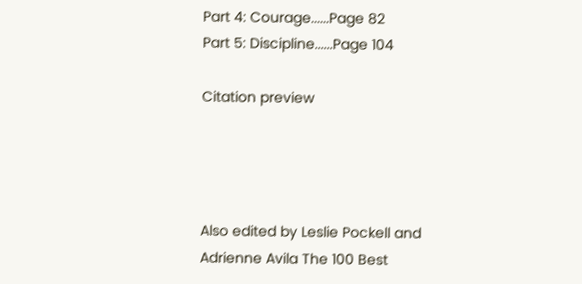Part 4: Courage......Page 82
Part 5: Discipline......Page 104

Citation preview




Also edited by Leslie Pockell and Adrienne Avila The 100 Best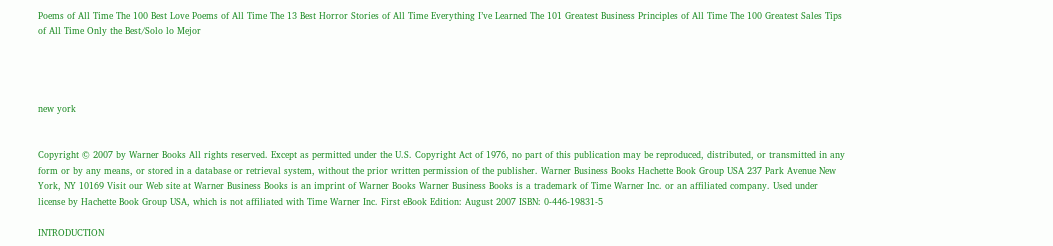Poems of All Time The 100 Best Love Poems of All Time The 13 Best Horror Stories of All Time Everything I’ve Learned The 101 Greatest Business Principles of All Time The 100 Greatest Sales Tips of All Time Only the Best/Solo lo Mejor




new york


Copyright © 2007 by Warner Books All rights reserved. Except as permitted under the U.S. Copyright Act of 1976, no part of this publication may be reproduced, distributed, or transmitted in any form or by any means, or stored in a database or retrieval system, without the prior written permission of the publisher. Warner Business Books Hachette Book Group USA 237 Park Avenue New York, NY 10169 Visit our Web site at Warner Business Books is an imprint of Warner Books Warner Business Books is a trademark of Time Warner Inc. or an affiliated company. Used under license by Hachette Book Group USA, which is not affiliated with Time Warner Inc. First eBook Edition: August 2007 ISBN: 0-446-19831-5

INTRODUCTION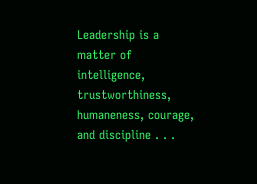Leadership is a matter of intelligence, trustworthiness, humaneness, courage, and discipline . . .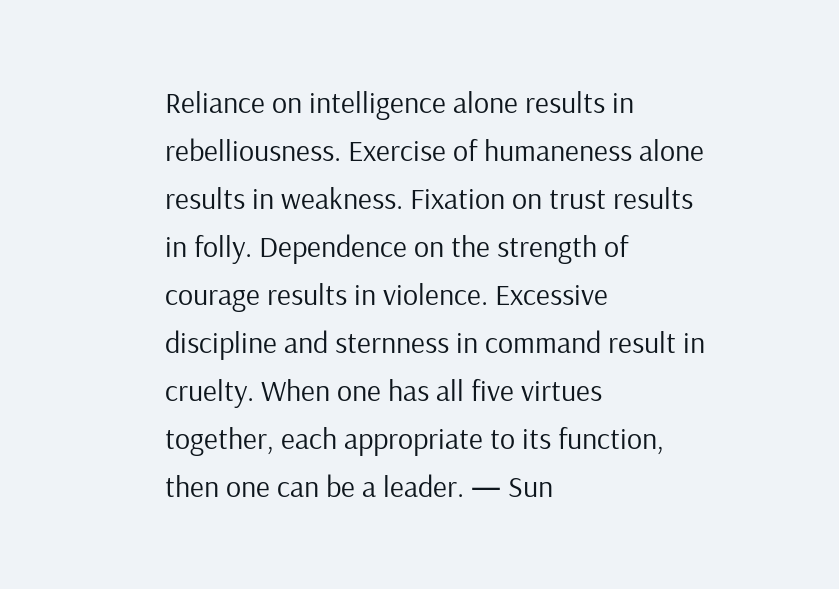Reliance on intelligence alone results in rebelliousness. Exercise of humaneness alone results in weakness. Fixation on trust results in folly. Dependence on the strength of courage results in violence. Excessive discipline and sternness in command result in cruelty. When one has all five virtues together, each appropriate to its function, then one can be a leader. — Sun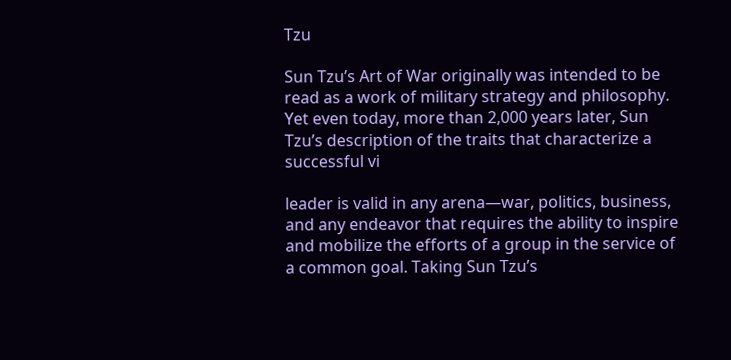Tzu

Sun Tzu’s Art of War originally was intended to be read as a work of military strategy and philosophy. Yet even today, more than 2,000 years later, Sun Tzu’s description of the traits that characterize a successful vi

leader is valid in any arena—war, politics, business, and any endeavor that requires the ability to inspire and mobilize the efforts of a group in the service of a common goal. Taking Sun Tzu’s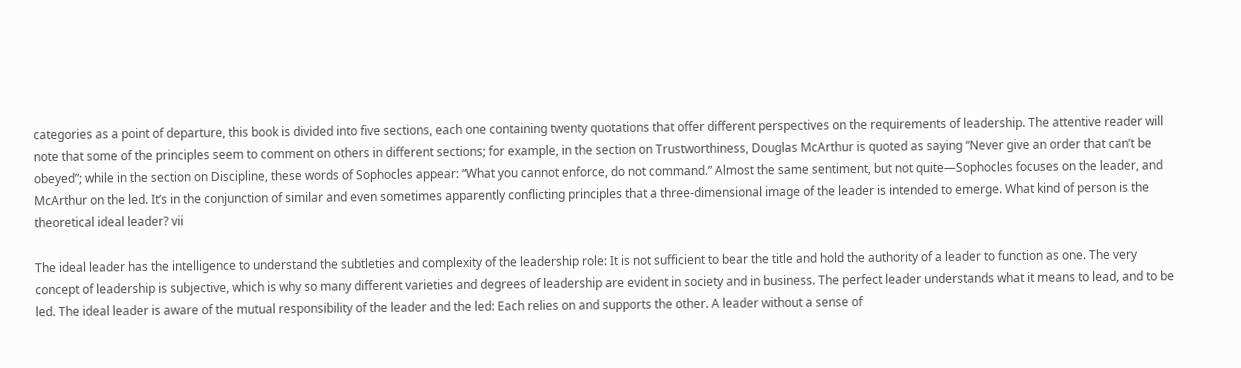categories as a point of departure, this book is divided into five sections, each one containing twenty quotations that offer different perspectives on the requirements of leadership. The attentive reader will note that some of the principles seem to comment on others in different sections; for example, in the section on Trustworthiness, Douglas McArthur is quoted as saying “Never give an order that can’t be obeyed”; while in the section on Discipline, these words of Sophocles appear: “What you cannot enforce, do not command.” Almost the same sentiment, but not quite—Sophocles focuses on the leader, and McArthur on the led. It’s in the conjunction of similar and even sometimes apparently conflicting principles that a three-dimensional image of the leader is intended to emerge. What kind of person is the theoretical ideal leader? vii

The ideal leader has the intelligence to understand the subtleties and complexity of the leadership role: It is not sufficient to bear the title and hold the authority of a leader to function as one. The very concept of leadership is subjective, which is why so many different varieties and degrees of leadership are evident in society and in business. The perfect leader understands what it means to lead, and to be led. The ideal leader is aware of the mutual responsibility of the leader and the led: Each relies on and supports the other. A leader without a sense of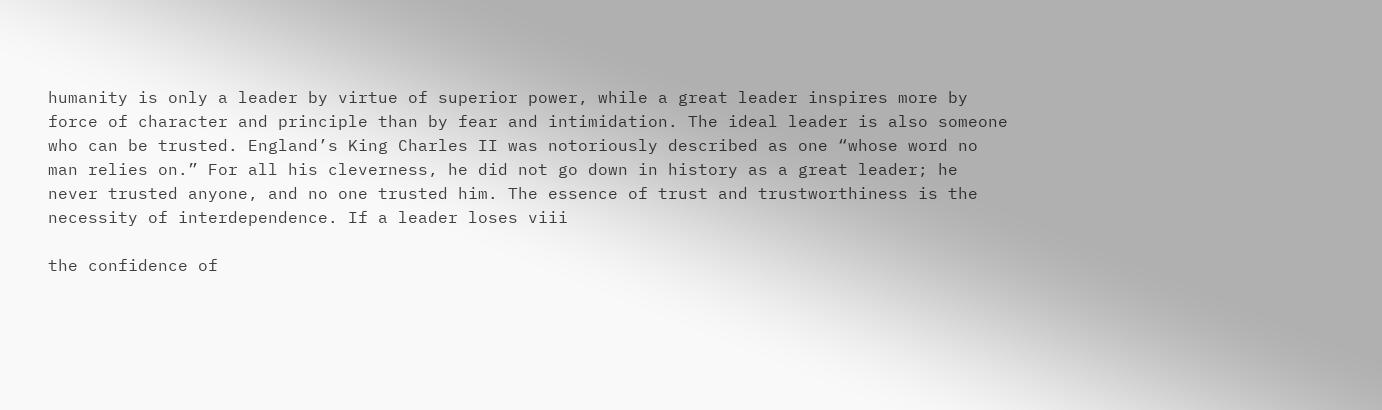humanity is only a leader by virtue of superior power, while a great leader inspires more by force of character and principle than by fear and intimidation. The ideal leader is also someone who can be trusted. England’s King Charles II was notoriously described as one “whose word no man relies on.” For all his cleverness, he did not go down in history as a great leader; he never trusted anyone, and no one trusted him. The essence of trust and trustworthiness is the necessity of interdependence. If a leader loses viii

the confidence of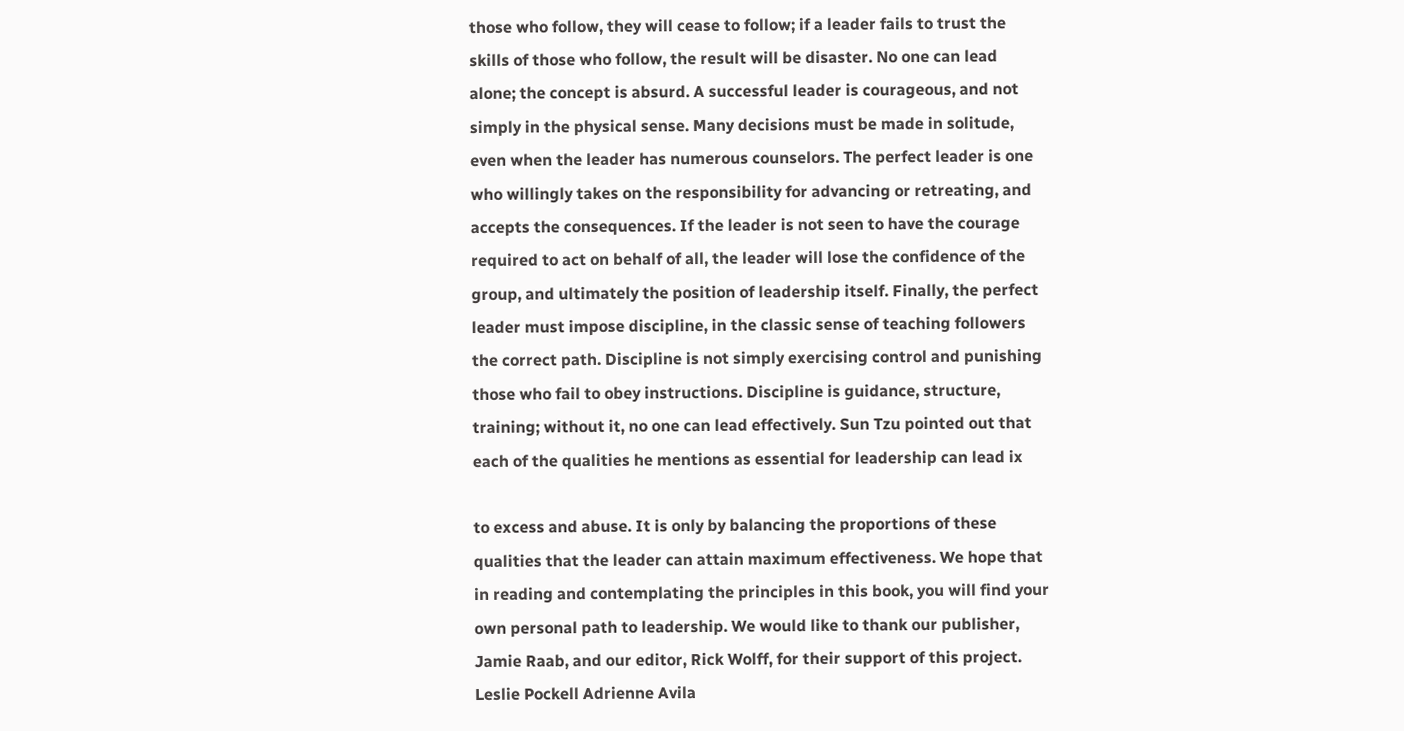those who follow, they will cease to follow; if a leader fails to trust the skills of those who follow, the result will be disaster. No one can lead alone; the concept is absurd. A successful leader is courageous, and not simply in the physical sense. Many decisions must be made in solitude, even when the leader has numerous counselors. The perfect leader is one who willingly takes on the responsibility for advancing or retreating, and accepts the consequences. If the leader is not seen to have the courage required to act on behalf of all, the leader will lose the confidence of the group, and ultimately the position of leadership itself. Finally, the perfect leader must impose discipline, in the classic sense of teaching followers the correct path. Discipline is not simply exercising control and punishing those who fail to obey instructions. Discipline is guidance, structure, training; without it, no one can lead effectively. Sun Tzu pointed out that each of the qualities he mentions as essential for leadership can lead ix

to excess and abuse. It is only by balancing the proportions of these qualities that the leader can attain maximum effectiveness. We hope that in reading and contemplating the principles in this book, you will find your own personal path to leadership. We would like to thank our publisher, Jamie Raab, and our editor, Rick Wolff, for their support of this project. Leslie Pockell Adrienne Avila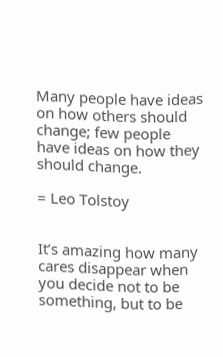Many people have ideas on how others should change; few people have ideas on how they should change.

= Leo Tolstoy


It’s amazing how many cares disappear when you decide not to be something, but to be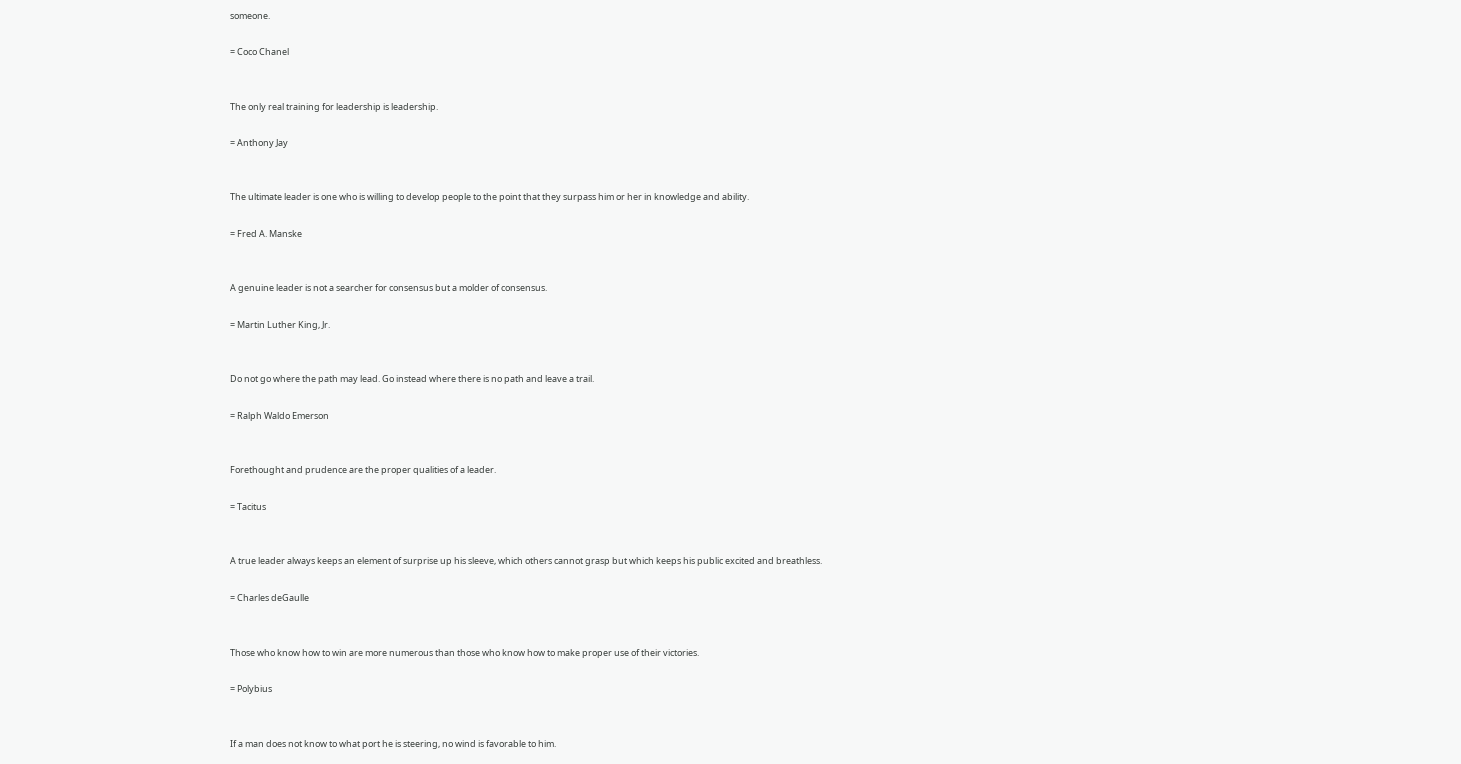someone.

= Coco Chanel


The only real training for leadership is leadership.

= Anthony Jay


The ultimate leader is one who is willing to develop people to the point that they surpass him or her in knowledge and ability.

= Fred A. Manske


A genuine leader is not a searcher for consensus but a molder of consensus.

= Martin Luther King, Jr.


Do not go where the path may lead. Go instead where there is no path and leave a trail.

= Ralph Waldo Emerson


Forethought and prudence are the proper qualities of a leader.

= Tacitus


A true leader always keeps an element of surprise up his sleeve, which others cannot grasp but which keeps his public excited and breathless.

= Charles deGaulle


Those who know how to win are more numerous than those who know how to make proper use of their victories.

= Polybius


If a man does not know to what port he is steering, no wind is favorable to him.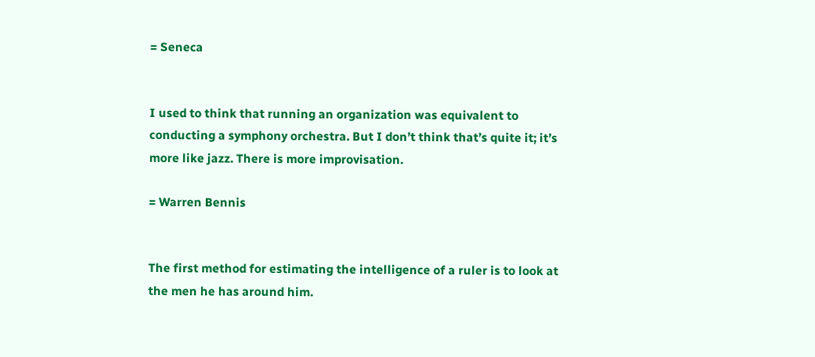= Seneca


I used to think that running an organization was equivalent to conducting a symphony orchestra. But I don’t think that’s quite it; it’s more like jazz. There is more improvisation.

= Warren Bennis


The first method for estimating the intelligence of a ruler is to look at the men he has around him.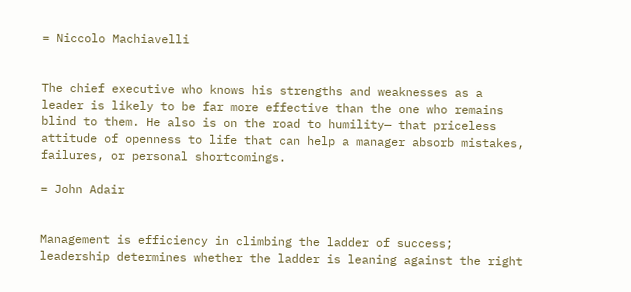= Niccolo Machiavelli


The chief executive who knows his strengths and weaknesses as a leader is likely to be far more effective than the one who remains blind to them. He also is on the road to humility— that priceless attitude of openness to life that can help a manager absorb mistakes, failures, or personal shortcomings.

= John Adair


Management is efficiency in climbing the ladder of success; leadership determines whether the ladder is leaning against the right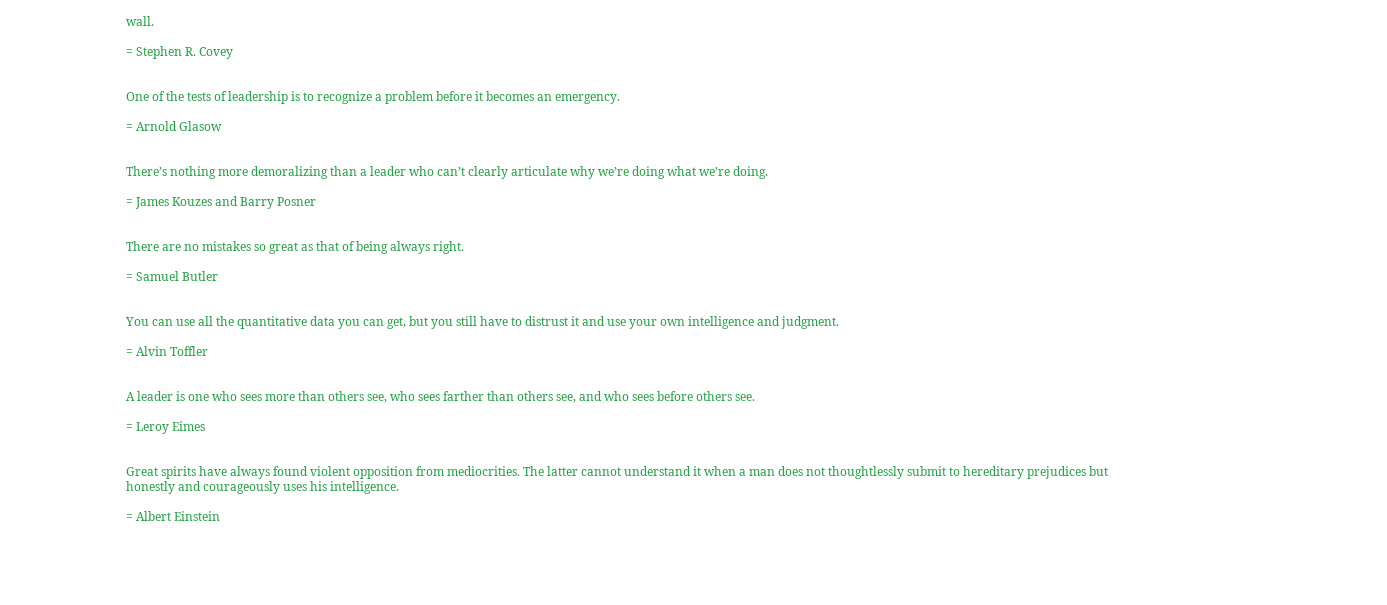wall.

= Stephen R. Covey


One of the tests of leadership is to recognize a problem before it becomes an emergency.

= Arnold Glasow


There’s nothing more demoralizing than a leader who can’t clearly articulate why we’re doing what we’re doing.

= James Kouzes and Barry Posner


There are no mistakes so great as that of being always right.

= Samuel Butler


You can use all the quantitative data you can get, but you still have to distrust it and use your own intelligence and judgment.

= Alvin Toffler


A leader is one who sees more than others see, who sees farther than others see, and who sees before others see.

= Leroy Eimes


Great spirits have always found violent opposition from mediocrities. The latter cannot understand it when a man does not thoughtlessly submit to hereditary prejudices but honestly and courageously uses his intelligence.

= Albert Einstein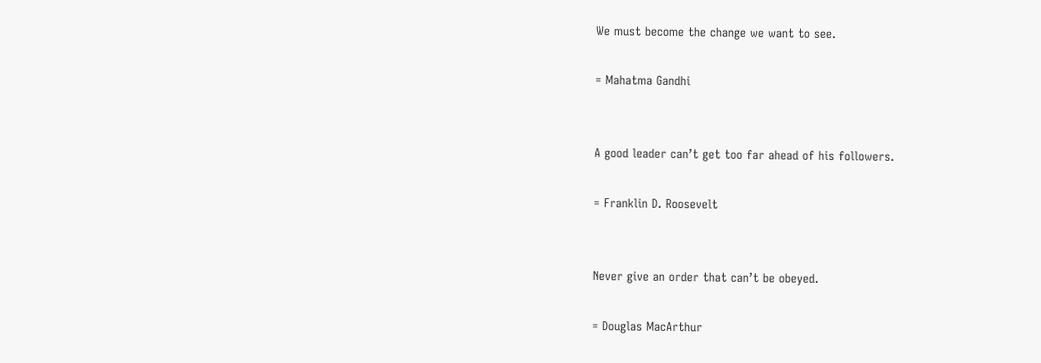We must become the change we want to see.

= Mahatma Gandhi


A good leader can’t get too far ahead of his followers.

= Franklin D. Roosevelt


Never give an order that can’t be obeyed.

= Douglas MacArthur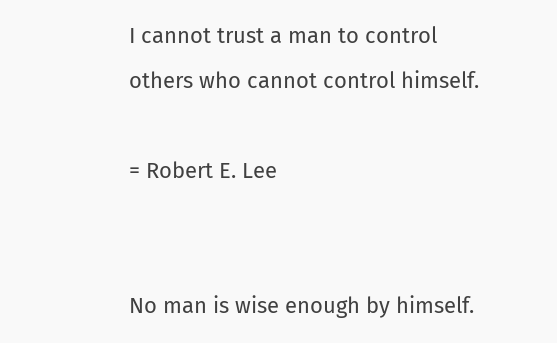I cannot trust a man to control others who cannot control himself.

= Robert E. Lee


No man is wise enough by himself.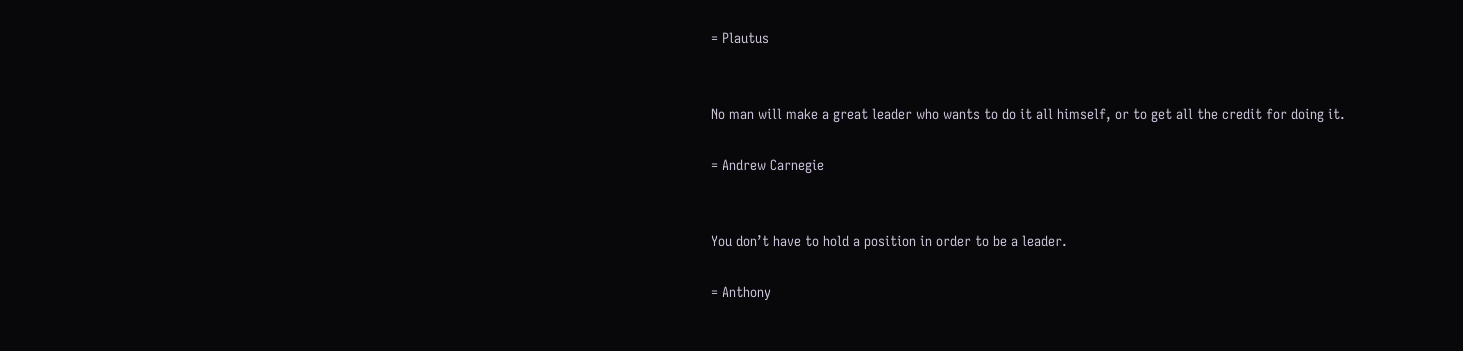= Plautus


No man will make a great leader who wants to do it all himself, or to get all the credit for doing it.

= Andrew Carnegie


You don’t have to hold a position in order to be a leader.

= Anthony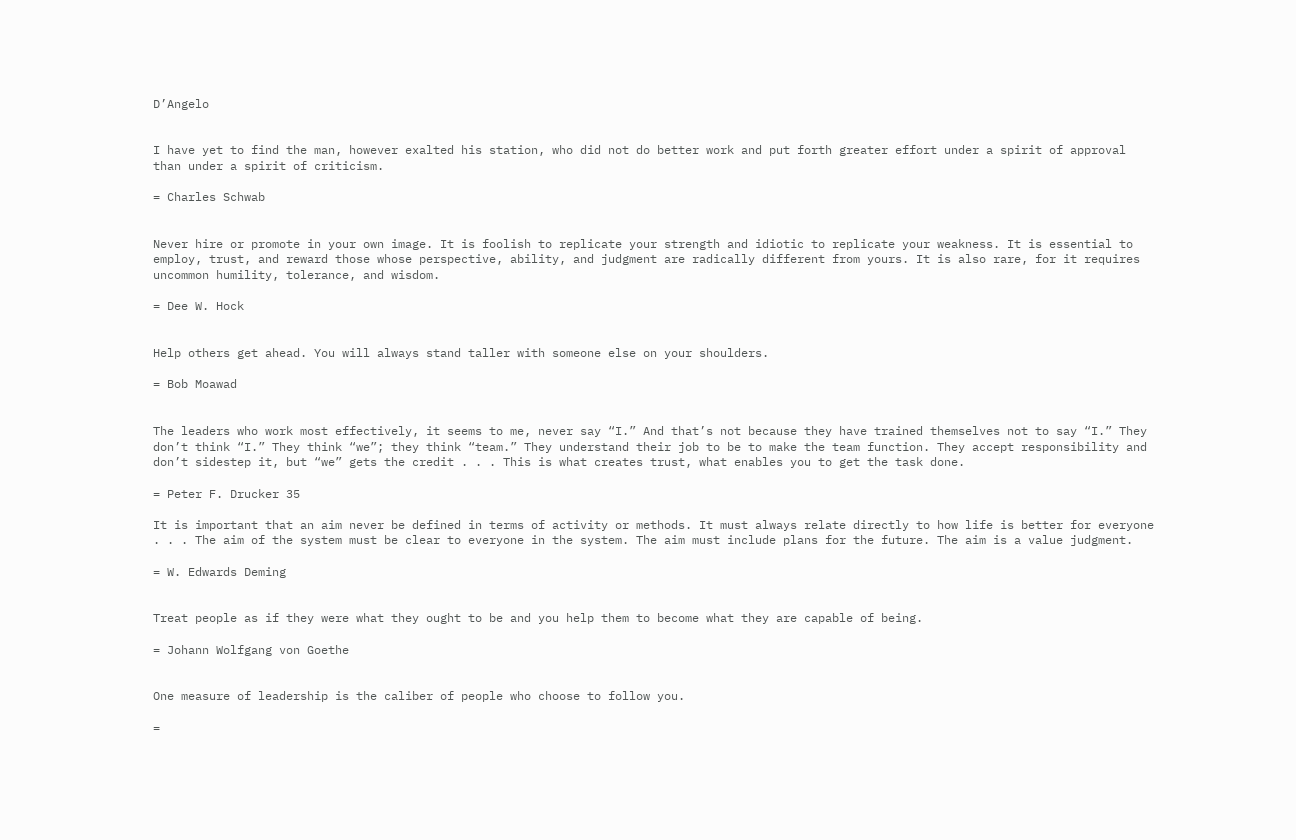D’Angelo


I have yet to find the man, however exalted his station, who did not do better work and put forth greater effort under a spirit of approval than under a spirit of criticism.

= Charles Schwab


Never hire or promote in your own image. It is foolish to replicate your strength and idiotic to replicate your weakness. It is essential to employ, trust, and reward those whose perspective, ability, and judgment are radically different from yours. It is also rare, for it requires uncommon humility, tolerance, and wisdom.

= Dee W. Hock


Help others get ahead. You will always stand taller with someone else on your shoulders.

= Bob Moawad


The leaders who work most effectively, it seems to me, never say “I.” And that’s not because they have trained themselves not to say “I.” They don’t think “I.” They think “we”; they think “team.” They understand their job to be to make the team function. They accept responsibility and don’t sidestep it, but “we” gets the credit . . . This is what creates trust, what enables you to get the task done.

= Peter F. Drucker 35

It is important that an aim never be defined in terms of activity or methods. It must always relate directly to how life is better for everyone . . . The aim of the system must be clear to everyone in the system. The aim must include plans for the future. The aim is a value judgment.

= W. Edwards Deming


Treat people as if they were what they ought to be and you help them to become what they are capable of being.

= Johann Wolfgang von Goethe


One measure of leadership is the caliber of people who choose to follow you.

=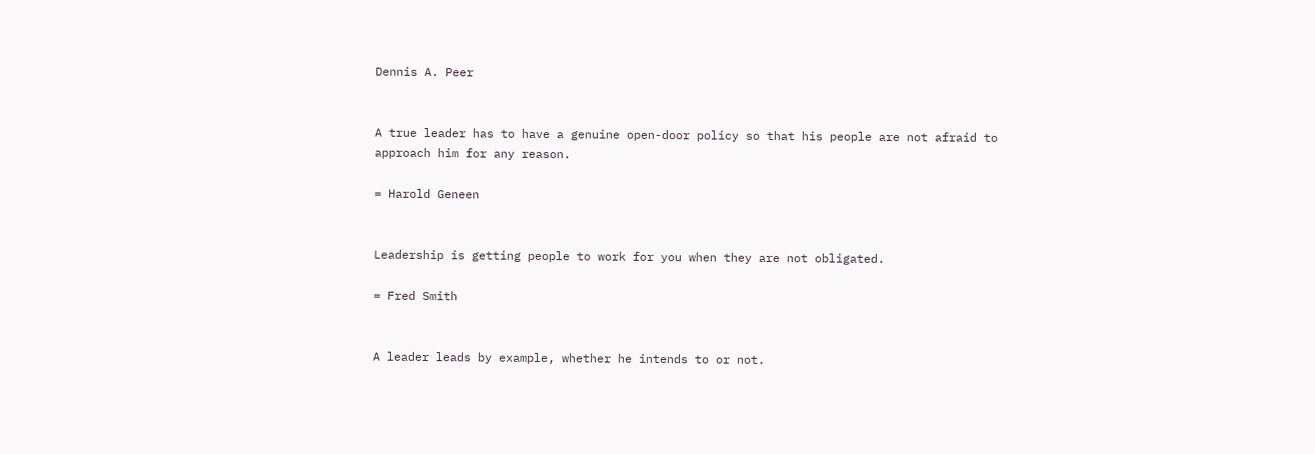Dennis A. Peer


A true leader has to have a genuine open-door policy so that his people are not afraid to approach him for any reason.

= Harold Geneen


Leadership is getting people to work for you when they are not obligated.

= Fred Smith


A leader leads by example, whether he intends to or not.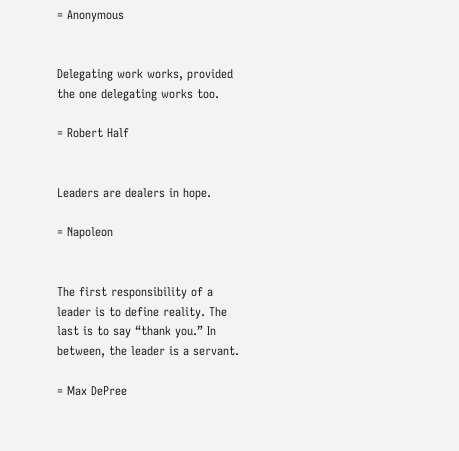= Anonymous


Delegating work works, provided the one delegating works too.

= Robert Half


Leaders are dealers in hope.

= Napoleon


The first responsibility of a leader is to define reality. The last is to say “thank you.” In between, the leader is a servant.

= Max DePree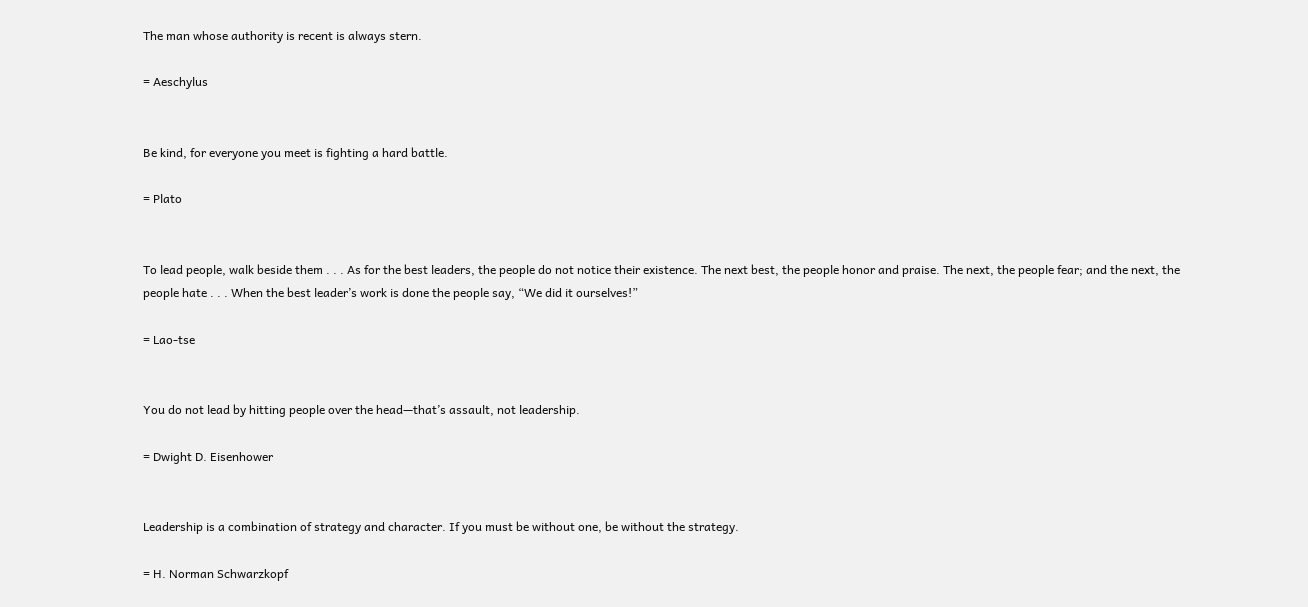The man whose authority is recent is always stern.

= Aeschylus


Be kind, for everyone you meet is fighting a hard battle.

= Plato


To lead people, walk beside them . . . As for the best leaders, the people do not notice their existence. The next best, the people honor and praise. The next, the people fear; and the next, the people hate . . . When the best leader’s work is done the people say, “We did it ourselves!”

= Lao-tse


You do not lead by hitting people over the head—that’s assault, not leadership.

= Dwight D. Eisenhower


Leadership is a combination of strategy and character. If you must be without one, be without the strategy.

= H. Norman Schwarzkopf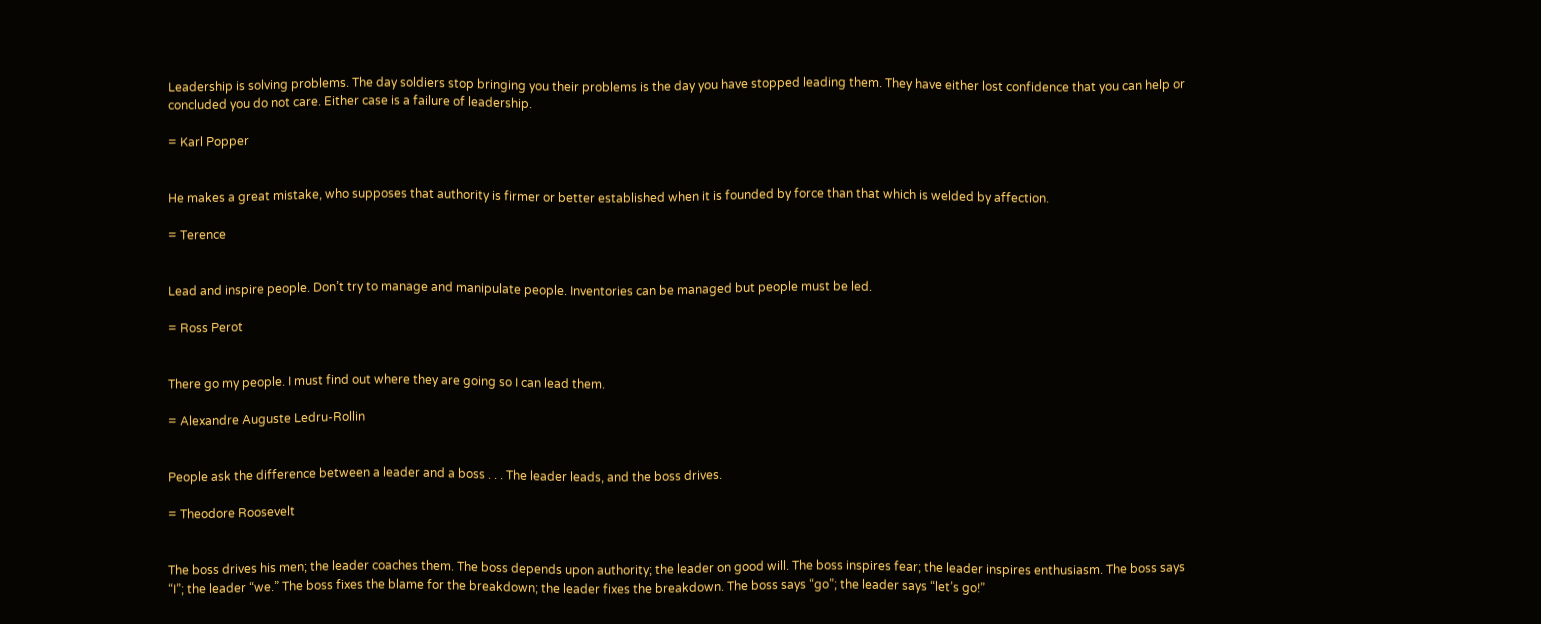Leadership is solving problems. The day soldiers stop bringing you their problems is the day you have stopped leading them. They have either lost confidence that you can help or concluded you do not care. Either case is a failure of leadership.

= Karl Popper


He makes a great mistake, who supposes that authority is firmer or better established when it is founded by force than that which is welded by affection.

= Terence


Lead and inspire people. Don’t try to manage and manipulate people. Inventories can be managed but people must be led.

= Ross Perot


There go my people. I must find out where they are going so I can lead them.

= Alexandre Auguste Ledru-Rollin


People ask the difference between a leader and a boss . . . The leader leads, and the boss drives.

= Theodore Roosevelt


The boss drives his men; the leader coaches them. The boss depends upon authority; the leader on good will. The boss inspires fear; the leader inspires enthusiasm. The boss says “I”; the leader “we.” The boss fixes the blame for the breakdown; the leader fixes the breakdown. The boss says “go”; the leader says “let’s go!”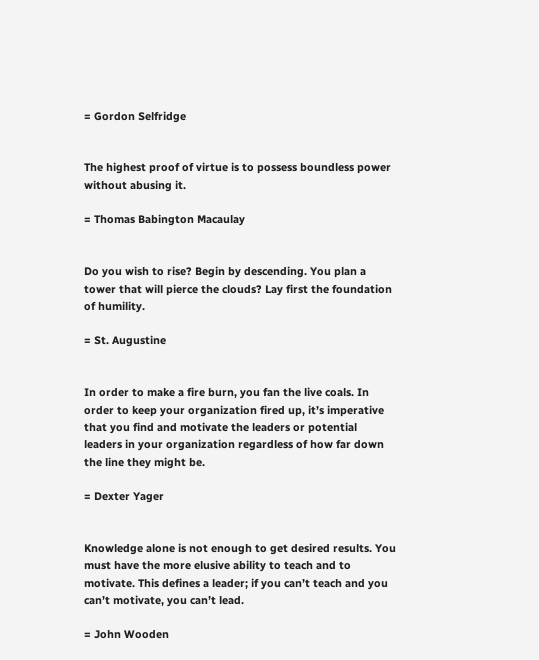= Gordon Selfridge


The highest proof of virtue is to possess boundless power without abusing it.

= Thomas Babington Macaulay


Do you wish to rise? Begin by descending. You plan a tower that will pierce the clouds? Lay first the foundation of humility.

= St. Augustine


In order to make a fire burn, you fan the live coals. In order to keep your organization fired up, it’s imperative that you find and motivate the leaders or potential leaders in your organization regardless of how far down the line they might be.

= Dexter Yager


Knowledge alone is not enough to get desired results. You must have the more elusive ability to teach and to motivate. This defines a leader; if you can’t teach and you can’t motivate, you can’t lead.

= John Wooden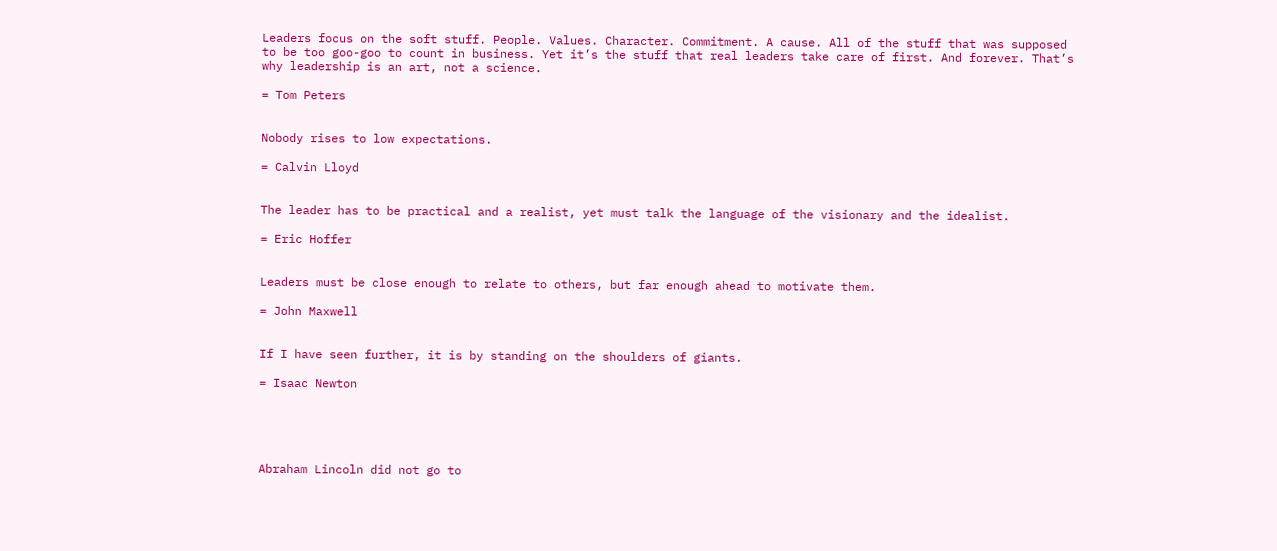Leaders focus on the soft stuff. People. Values. Character. Commitment. A cause. All of the stuff that was supposed to be too goo-goo to count in business. Yet it’s the stuff that real leaders take care of first. And forever. That’s why leadership is an art, not a science.

= Tom Peters


Nobody rises to low expectations.

= Calvin Lloyd


The leader has to be practical and a realist, yet must talk the language of the visionary and the idealist.

= Eric Hoffer


Leaders must be close enough to relate to others, but far enough ahead to motivate them.

= John Maxwell


If I have seen further, it is by standing on the shoulders of giants.

= Isaac Newton





Abraham Lincoln did not go to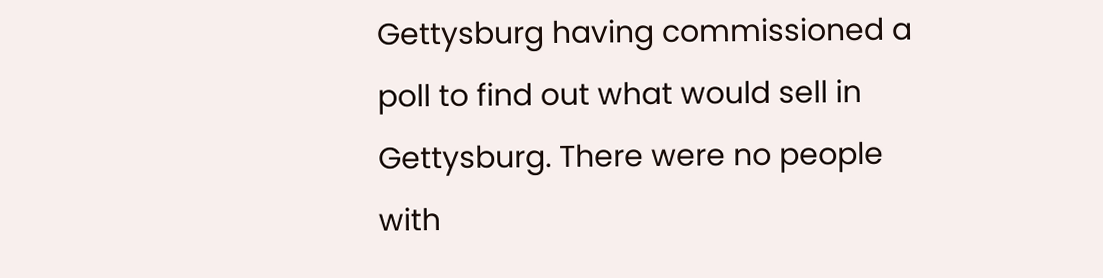Gettysburg having commissioned a poll to find out what would sell in Gettysburg. There were no people with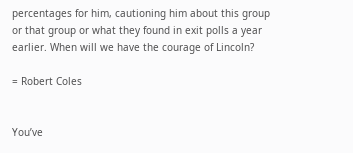percentages for him, cautioning him about this group or that group or what they found in exit polls a year earlier. When will we have the courage of Lincoln?

= Robert Coles


You’ve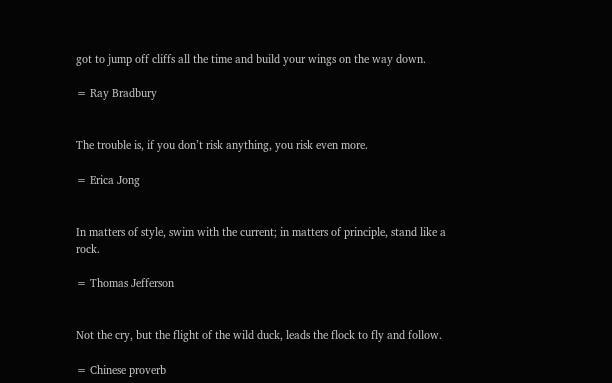got to jump off cliffs all the time and build your wings on the way down.

= Ray Bradbury


The trouble is, if you don’t risk anything, you risk even more.

= Erica Jong


In matters of style, swim with the current; in matters of principle, stand like a rock.

= Thomas Jefferson


Not the cry, but the flight of the wild duck, leads the flock to fly and follow.

= Chinese proverb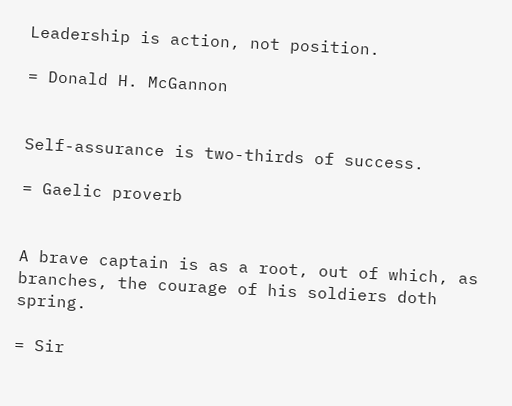Leadership is action, not position.

= Donald H. McGannon


Self-assurance is two-thirds of success.

= Gaelic proverb


A brave captain is as a root, out of which, as branches, the courage of his soldiers doth spring.

= Sir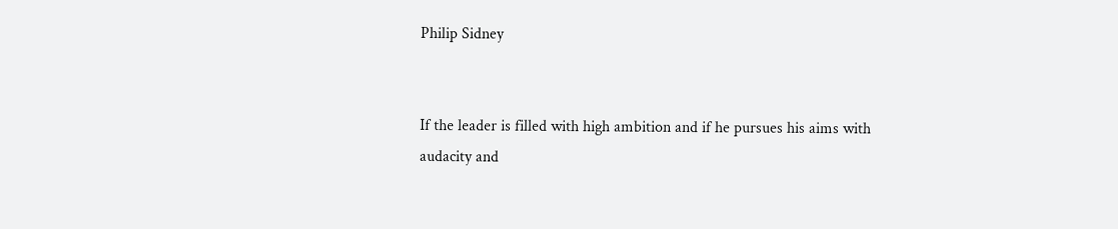Philip Sidney


If the leader is filled with high ambition and if he pursues his aims with audacity and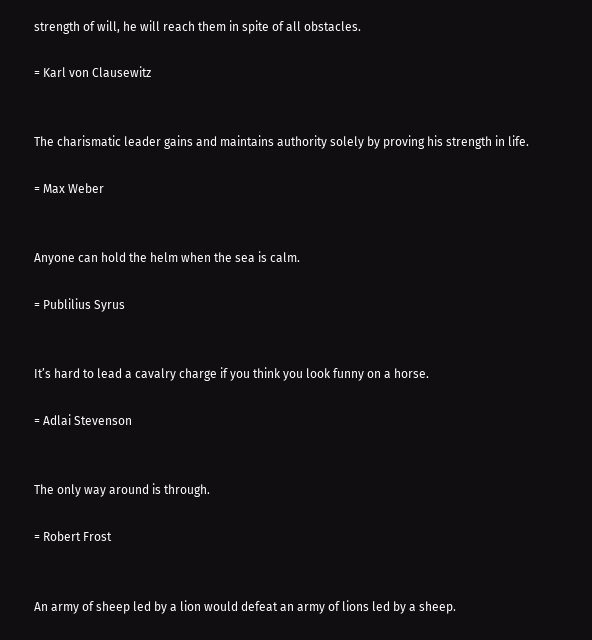strength of will, he will reach them in spite of all obstacles.

= Karl von Clausewitz


The charismatic leader gains and maintains authority solely by proving his strength in life.

= Max Weber


Anyone can hold the helm when the sea is calm.

= Publilius Syrus


It’s hard to lead a cavalry charge if you think you look funny on a horse.

= Adlai Stevenson


The only way around is through.

= Robert Frost


An army of sheep led by a lion would defeat an army of lions led by a sheep.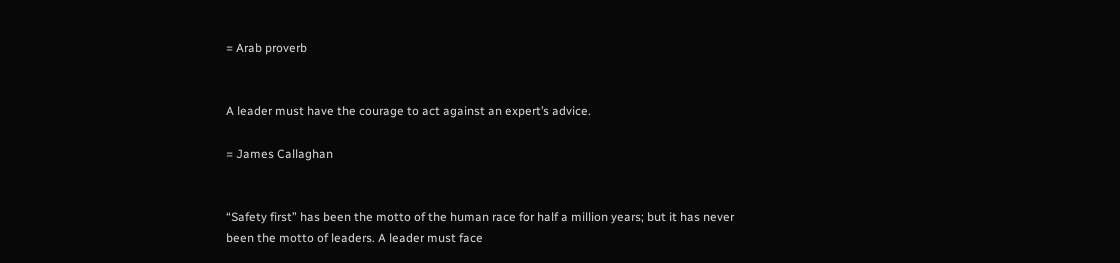= Arab proverb


A leader must have the courage to act against an expert’s advice.

= James Callaghan


“Safety first” has been the motto of the human race for half a million years; but it has never been the motto of leaders. A leader must face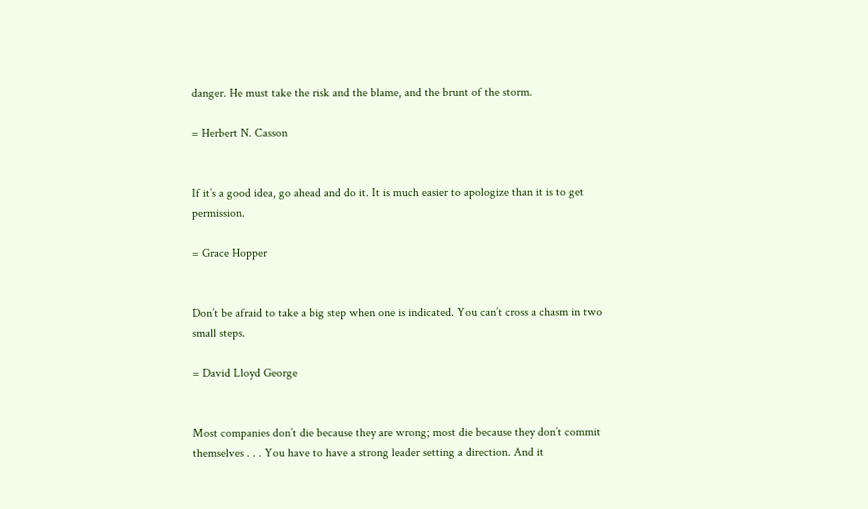danger. He must take the risk and the blame, and the brunt of the storm.

= Herbert N. Casson


If it’s a good idea, go ahead and do it. It is much easier to apologize than it is to get permission.

= Grace Hopper


Don’t be afraid to take a big step when one is indicated. You can’t cross a chasm in two small steps.

= David Lloyd George


Most companies don’t die because they are wrong; most die because they don’t commit themselves . . . You have to have a strong leader setting a direction. And it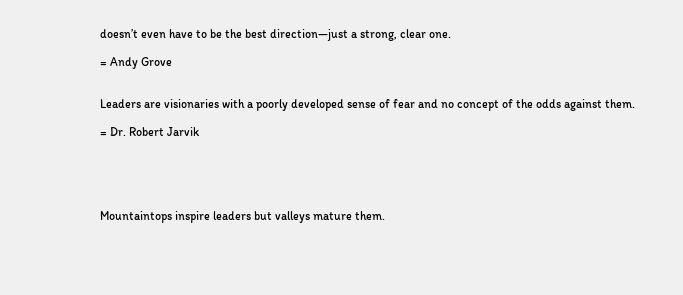doesn’t even have to be the best direction—just a strong, clear one.

= Andy Grove


Leaders are visionaries with a poorly developed sense of fear and no concept of the odds against them.

= Dr. Robert Jarvik





Mountaintops inspire leaders but valleys mature them.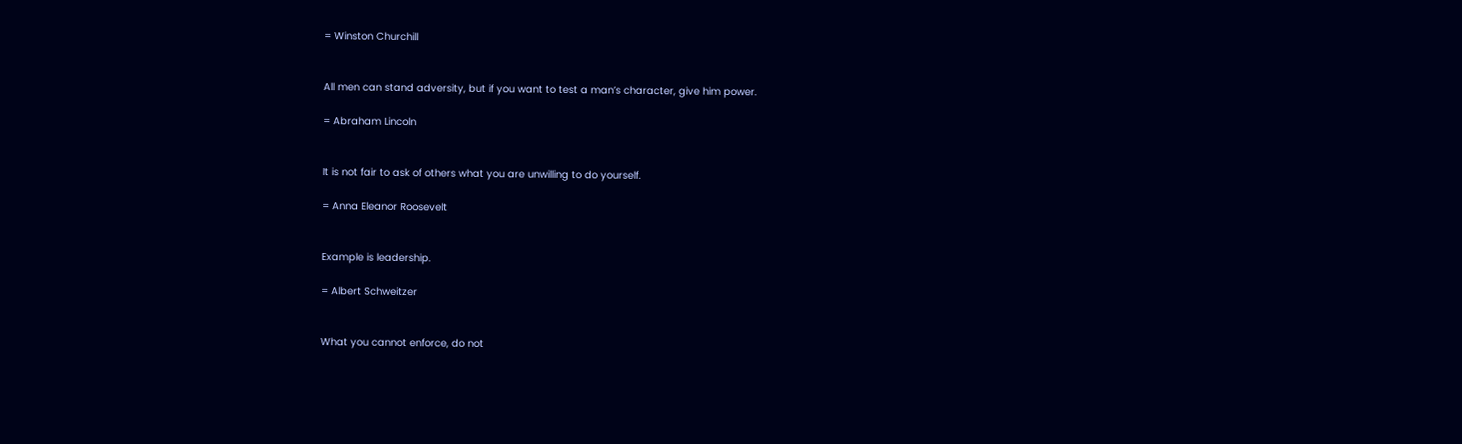= Winston Churchill


All men can stand adversity, but if you want to test a man’s character, give him power.

= Abraham Lincoln


It is not fair to ask of others what you are unwilling to do yourself.

= Anna Eleanor Roosevelt


Example is leadership.

= Albert Schweitzer


What you cannot enforce, do not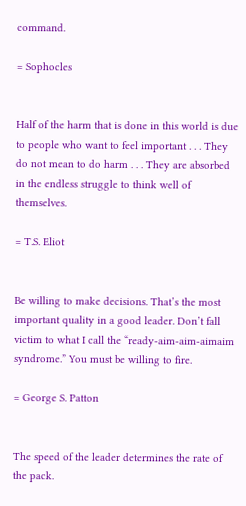command.

= Sophocles


Half of the harm that is done in this world is due to people who want to feel important . . . They do not mean to do harm . . . They are absorbed in the endless struggle to think well of themselves.

= T.S. Eliot


Be willing to make decisions. That’s the most important quality in a good leader. Don’t fall victim to what I call the “ready-aim-aim-aimaim syndrome.” You must be willing to fire.

= George S. Patton


The speed of the leader determines the rate of the pack.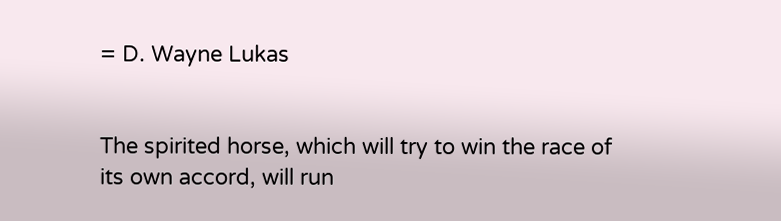= D. Wayne Lukas


The spirited horse, which will try to win the race of its own accord, will run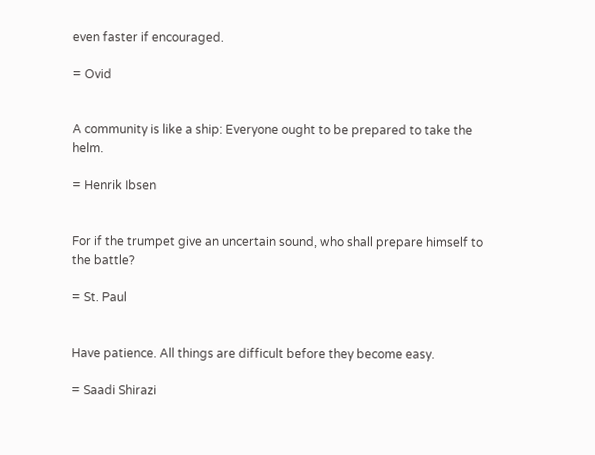even faster if encouraged.

= Ovid


A community is like a ship: Everyone ought to be prepared to take the helm.

= Henrik Ibsen


For if the trumpet give an uncertain sound, who shall prepare himself to the battle?

= St. Paul


Have patience. All things are difficult before they become easy.

= Saadi Shirazi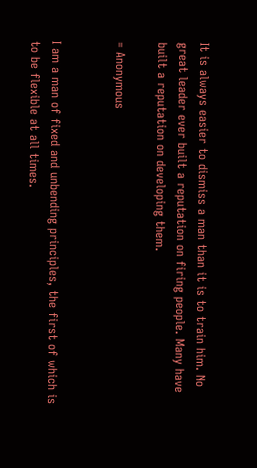It is always easier to dismiss a man than it is to train him. No great leader ever built a reputation on firing people. Many have built a reputation on developing them.

= Anonymous


I am a man of fixed and unbending principles, the first of which is to be flexible at all times.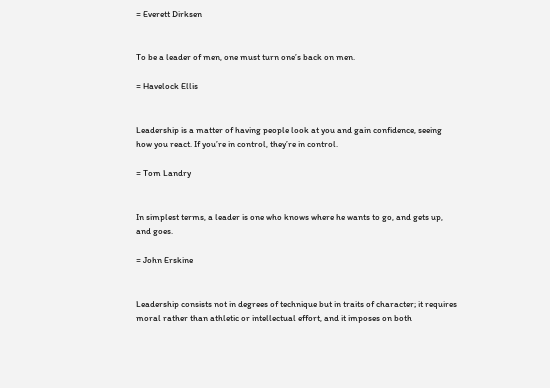= Everett Dirksen


To be a leader of men, one must turn one’s back on men.

= Havelock Ellis


Leadership is a matter of having people look at you and gain confidence, seeing how you react. If you’re in control, they’re in control.

= Tom Landry


In simplest terms, a leader is one who knows where he wants to go, and gets up, and goes.

= John Erskine


Leadership consists not in degrees of technique but in traits of character; it requires moral rather than athletic or intellectual effort, and it imposes on both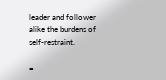leader and follower alike the burdens of self-restraint.

=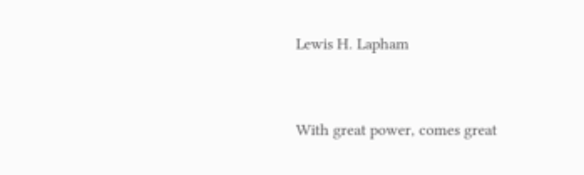Lewis H. Lapham


With great power, comes great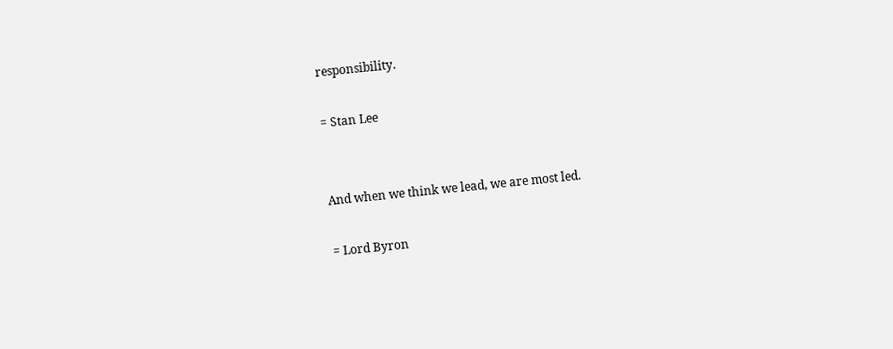responsibility.

= Stan Lee


And when we think we lead, we are most led.

= Lord Byron